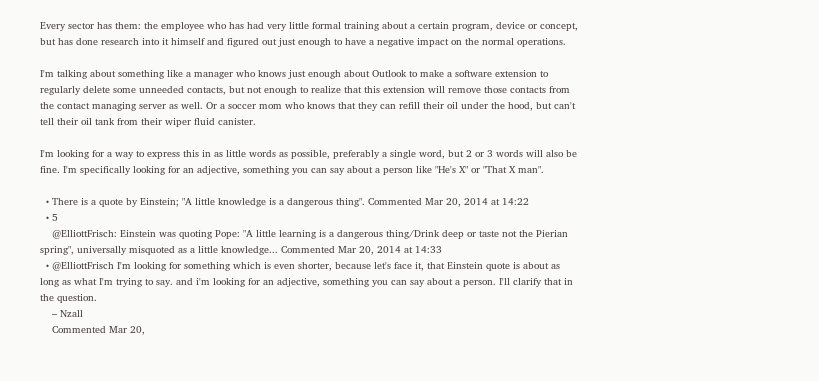Every sector has them: the employee who has had very little formal training about a certain program, device or concept, but has done research into it himself and figured out just enough to have a negative impact on the normal operations.

I'm talking about something like a manager who knows just enough about Outlook to make a software extension to regularly delete some unneeded contacts, but not enough to realize that this extension will remove those contacts from the contact managing server as well. Or a soccer mom who knows that they can refill their oil under the hood, but can't tell their oil tank from their wiper fluid canister.

I'm looking for a way to express this in as little words as possible, preferably a single word, but 2 or 3 words will also be fine. I'm specifically looking for an adjective, something you can say about a person like "He's X" or "That X man".

  • There is a quote by Einstein; "A little knowledge is a dangerous thing". Commented Mar 20, 2014 at 14:22
  • 5
    @ElliottFrisch: Einstein was quoting Pope: "A little learning is a dangerous thing/Drink deep or taste not the Pierian spring", universally misquoted as a little knowledge... Commented Mar 20, 2014 at 14:33
  • @ElliottFrisch I'm looking for something which is even shorter, because let's face it, that Einstein quote is about as long as what I'm trying to say. and i'm looking for an adjective, something you can say about a person. I'll clarify that in the question.
    – Nzall
    Commented Mar 20,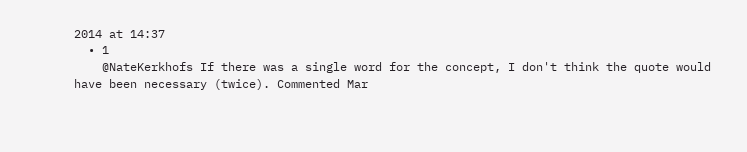2014 at 14:37
  • 1
    @NateKerkhofs If there was a single word for the concept, I don't think the quote would have been necessary (twice). Commented Mar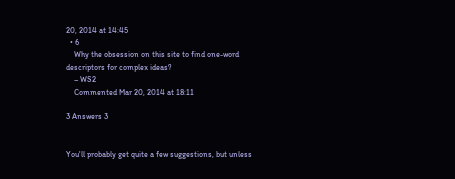20, 2014 at 14:45
  • 6
    Why the obsession on this site to find one-word descriptors for complex ideas?
    – WS2
    Commented Mar 20, 2014 at 18:11

3 Answers 3


You'll probably get quite a few suggestions, but unless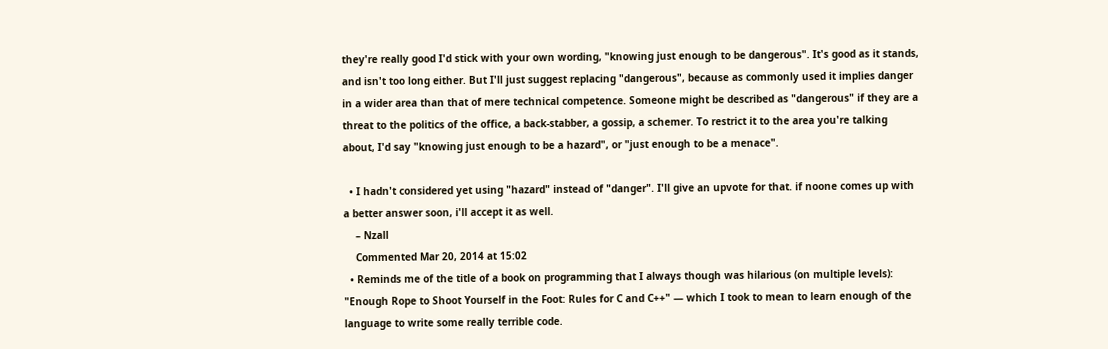they're really good I'd stick with your own wording, "knowing just enough to be dangerous". It's good as it stands, and isn't too long either. But I'll just suggest replacing "dangerous", because as commonly used it implies danger in a wider area than that of mere technical competence. Someone might be described as "dangerous" if they are a threat to the politics of the office, a back-stabber, a gossip, a schemer. To restrict it to the area you're talking about, I'd say "knowing just enough to be a hazard", or "just enough to be a menace".

  • I hadn't considered yet using "hazard" instead of "danger". I'll give an upvote for that. if noone comes up with a better answer soon, i'll accept it as well.
    – Nzall
    Commented Mar 20, 2014 at 15:02
  • Reminds me of the title of a book on programming that I always though was hilarious (on multiple levels): "Enough Rope to Shoot Yourself in the Foot: Rules for C and C++" — which I took to mean to learn enough of the language to write some really terrible code.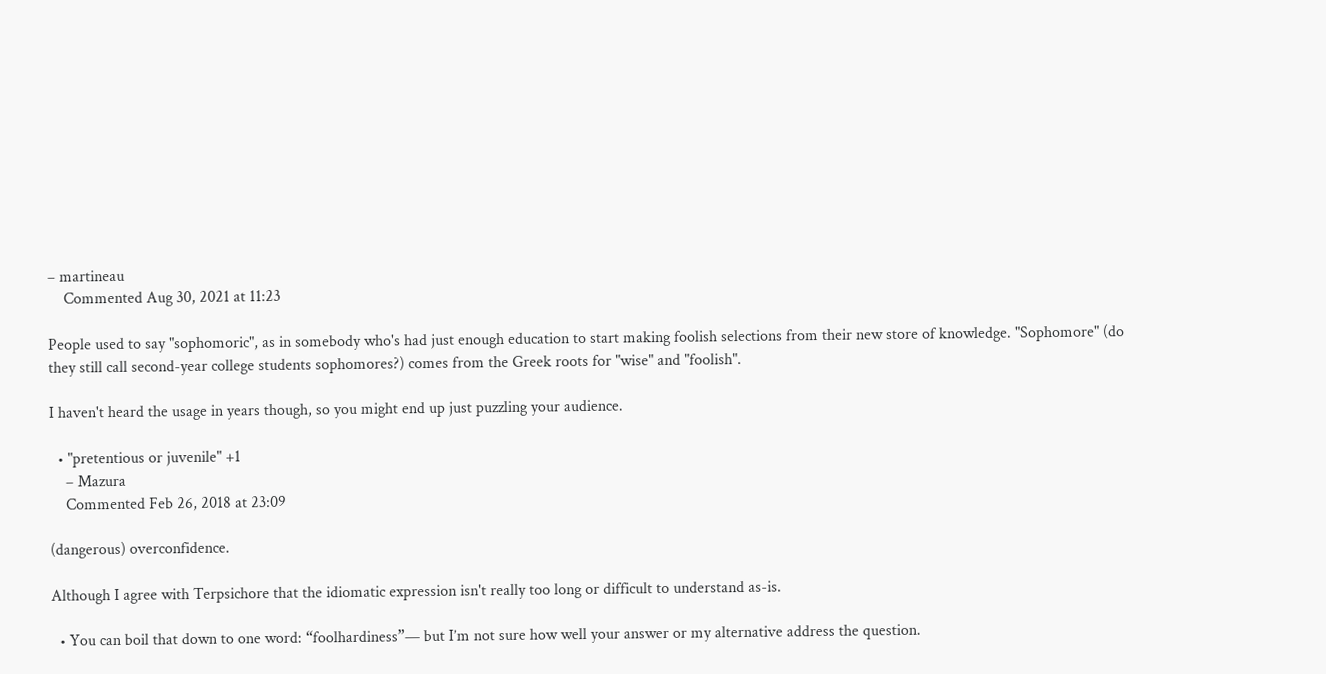– martineau
    Commented Aug 30, 2021 at 11:23

People used to say "sophomoric", as in somebody who's had just enough education to start making foolish selections from their new store of knowledge. "Sophomore" (do they still call second-year college students sophomores?) comes from the Greek roots for "wise" and "foolish".

I haven't heard the usage in years though, so you might end up just puzzling your audience.

  • "pretentious or juvenile" +1
    – Mazura
    Commented Feb 26, 2018 at 23:09

(dangerous) overconfidence.

Although I agree with Terpsichore that the idiomatic expression isn't really too long or difficult to understand as-is.

  • You can boil that down to one word: “foolhardiness”— but I’m not sure how well your answer or my alternative address the question.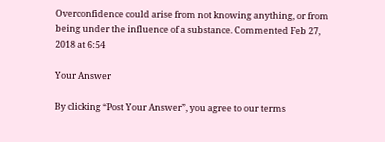Overconfidence could arise from not knowing anything, or from being under the influence of a substance. Commented Feb 27, 2018 at 6:54

Your Answer

By clicking “Post Your Answer”, you agree to our terms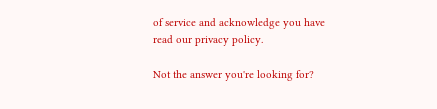of service and acknowledge you have read our privacy policy.

Not the answer you're looking for?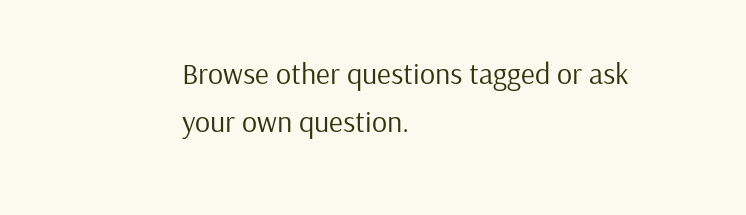Browse other questions tagged or ask your own question.